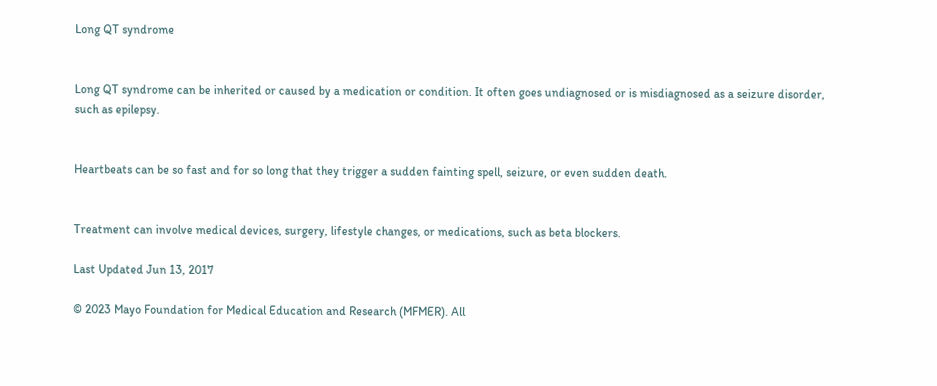Long QT syndrome


Long QT syndrome can be inherited or caused by a medication or condition. It often goes undiagnosed or is misdiagnosed as a seizure disorder, such as epilepsy.


Heartbeats can be so fast and for so long that they trigger a sudden fainting spell, seizure, or even sudden death.


Treatment can involve medical devices, surgery, lifestyle changes, or medications, such as beta blockers.

Last Updated Jun 13, 2017

© 2023 Mayo Foundation for Medical Education and Research (MFMER). All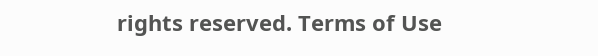rights reserved. Terms of Use